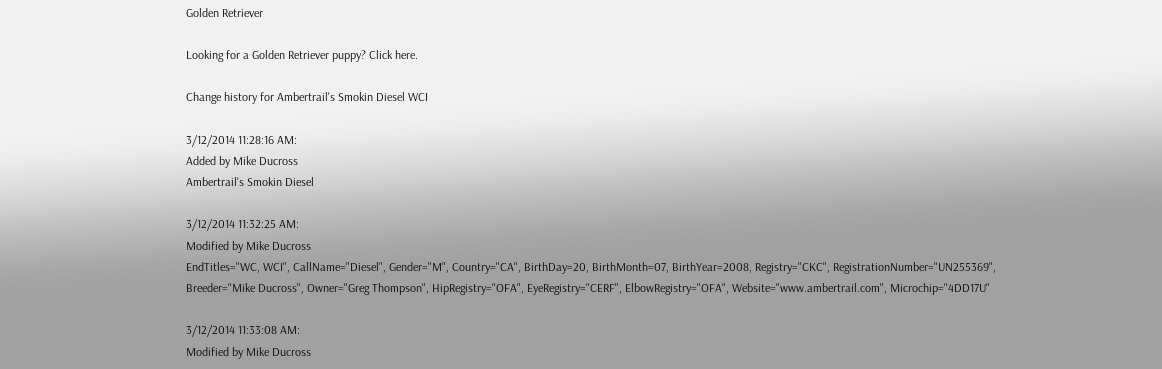Golden Retriever

Looking for a Golden Retriever puppy? Click here.

Change history for Ambertrail's Smokin Diesel WCI

3/12/2014 11:28:16 AM:
Added by Mike Ducross
Ambertrail's Smokin Diesel

3/12/2014 11:32:25 AM:
Modified by Mike Ducross
EndTitles="WC, WCI", CallName="Diesel", Gender="M", Country="CA", BirthDay=20, BirthMonth=07, BirthYear=2008, Registry="CKC", RegistrationNumber="UN255369", Breeder="Mike Ducross", Owner="Greg Thompson", HipRegistry="OFA", EyeRegistry="CERF", ElbowRegistry="OFA", Website="www.ambertrail.com", Microchip="4DD17U"

3/12/2014 11:33:08 AM:
Modified by Mike Ducross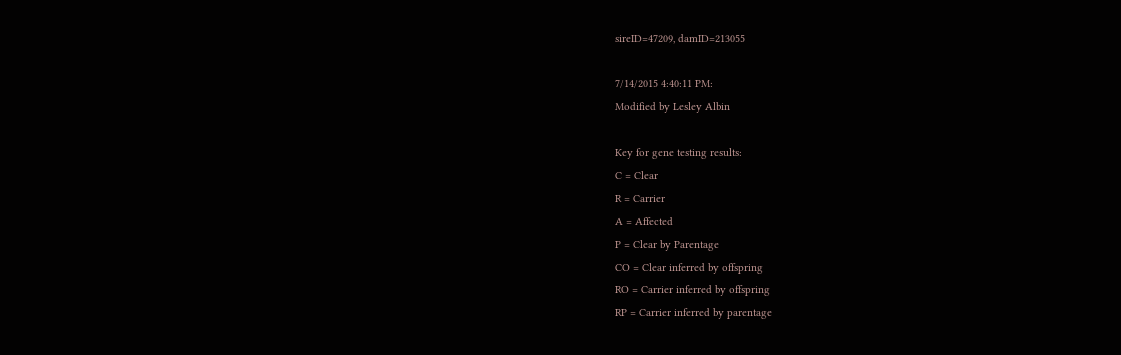sireID=47209, damID=213055

7/14/2015 4:40:11 PM:
Modified by Lesley Albin

Key for gene testing results:
C = Clear
R = Carrier
A = Affected
P = Clear by Parentage
CO = Clear inferred by offspring
RO = Carrier inferred by offspring
RP = Carrier inferred by parentage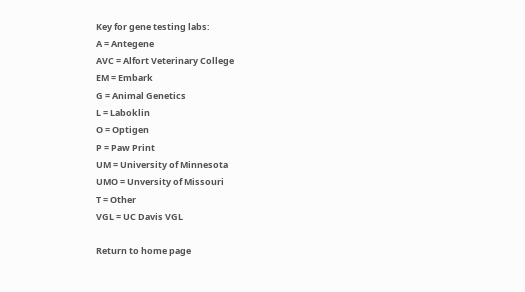Key for gene testing labs:
A = Antegene
AVC = Alfort Veterinary College
EM = Embark
G = Animal Genetics
L = Laboklin
O = Optigen
P = Paw Print
UM = University of Minnesota
UMO = Unversity of Missouri
T = Other
VGL = UC Davis VGL

Return to home page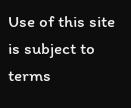Use of this site is subject to terms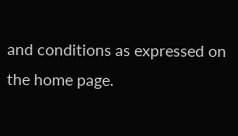and conditions as expressed on the home page.